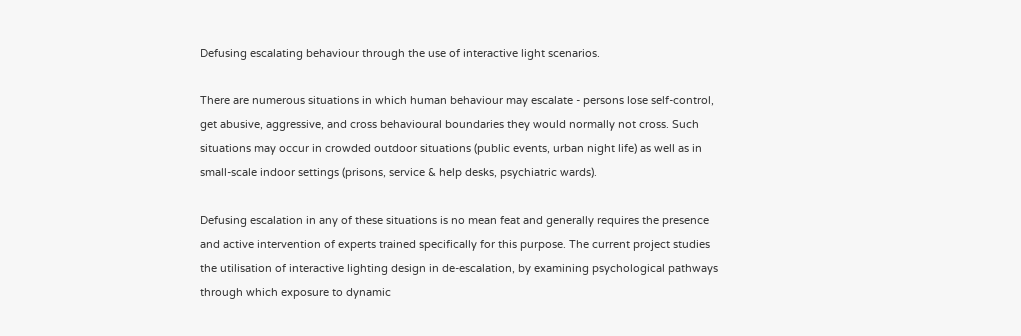Defusing escalating behaviour through the use of interactive light scenarios.

There are numerous situations in which human behaviour may escalate - persons lose self-control, get abusive, aggressive, and cross behavioural boundaries they would normally not cross. Such situations may occur in crowded outdoor situations (public events, urban night life) as well as in small-scale indoor settings (prisons, service & help desks, psychiatric wards).

Defusing escalation in any of these situations is no mean feat and generally requires the presence and active intervention of experts trained specifically for this purpose. The current project studies the utilisation of interactive lighting design in de-escalation, by examining psychological pathways through which exposure to dynamic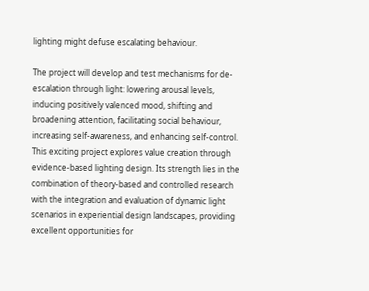lighting might defuse escalating behaviour.

The project will develop and test mechanisms for de-escalation through light: lowering arousal levels, inducing positively valenced mood, shifting and broadening attention, facilitating social behaviour, increasing self-awareness, and enhancing self-control. This exciting project explores value creation through evidence-based lighting design. Its strength lies in the combination of theory-based and controlled research with the integration and evaluation of dynamic light scenarios in experiential design landscapes, providing excellent opportunities for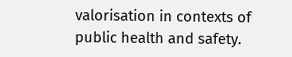valorisation in contexts of public health and safety.